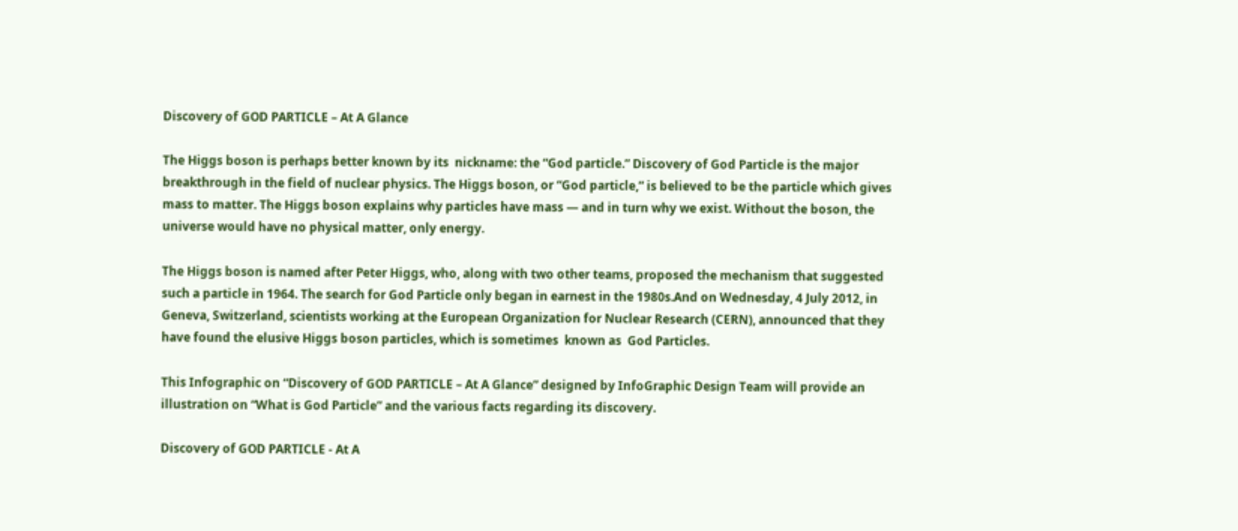Discovery of GOD PARTICLE – At A Glance

The Higgs boson is perhaps better known by its  nickname: the “God particle.” Discovery of God Particle is the major breakthrough in the field of nuclear physics. The Higgs boson, or “God particle,” is believed to be the particle which gives mass to matter. The Higgs boson explains why particles have mass — and in turn why we exist. Without the boson, the universe would have no physical matter, only energy.

The Higgs boson is named after Peter Higgs, who, along with two other teams, proposed the mechanism that suggested such a particle in 1964. The search for God Particle only began in earnest in the 1980s.And on Wednesday, 4 July 2012, in Geneva, Switzerland, scientists working at the European Organization for Nuclear Research (CERN), announced that they have found the elusive Higgs boson particles, which is sometimes  known as  God Particles.

This Infographic on “Discovery of GOD PARTICLE – At A Glance” designed by InfoGraphic Design Team will provide an illustration on “What is God Particle” and the various facts regarding its discovery.

Discovery of GOD PARTICLE - At A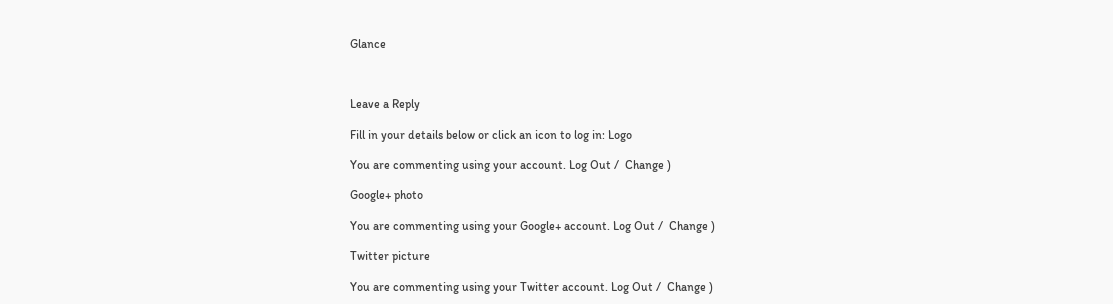Glance



Leave a Reply

Fill in your details below or click an icon to log in: Logo

You are commenting using your account. Log Out /  Change )

Google+ photo

You are commenting using your Google+ account. Log Out /  Change )

Twitter picture

You are commenting using your Twitter account. Log Out /  Change )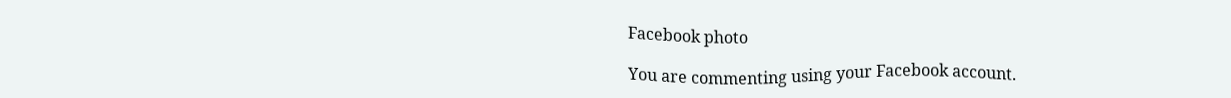Facebook photo

You are commenting using your Facebook account.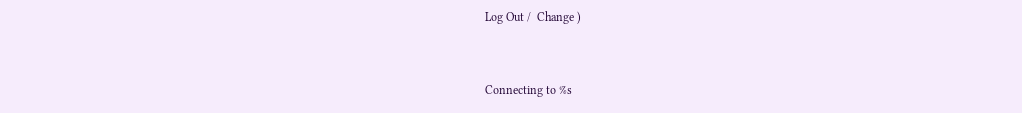Log Out /  Change )


Connecting to %s